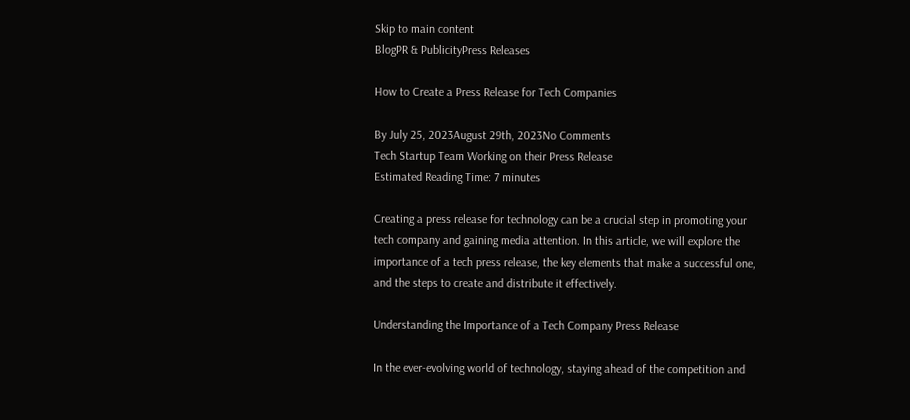Skip to main content
BlogPR & PublicityPress Releases

How to Create a Press Release for Tech Companies

By July 25, 2023August 29th, 2023No Comments
Tech Startup Team Working on their Press Release
Estimated Reading Time: 7 minutes

Creating a press release for technology can be a crucial step in promoting your tech company and gaining media attention. In this article, we will explore the importance of a tech press release, the key elements that make a successful one, and the steps to create and distribute it effectively.

Understanding the Importance of a Tech Company Press Release

In the ever-evolving world of technology, staying ahead of the competition and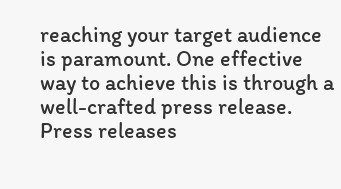reaching your target audience is paramount. One effective way to achieve this is through a well-crafted press release. Press releases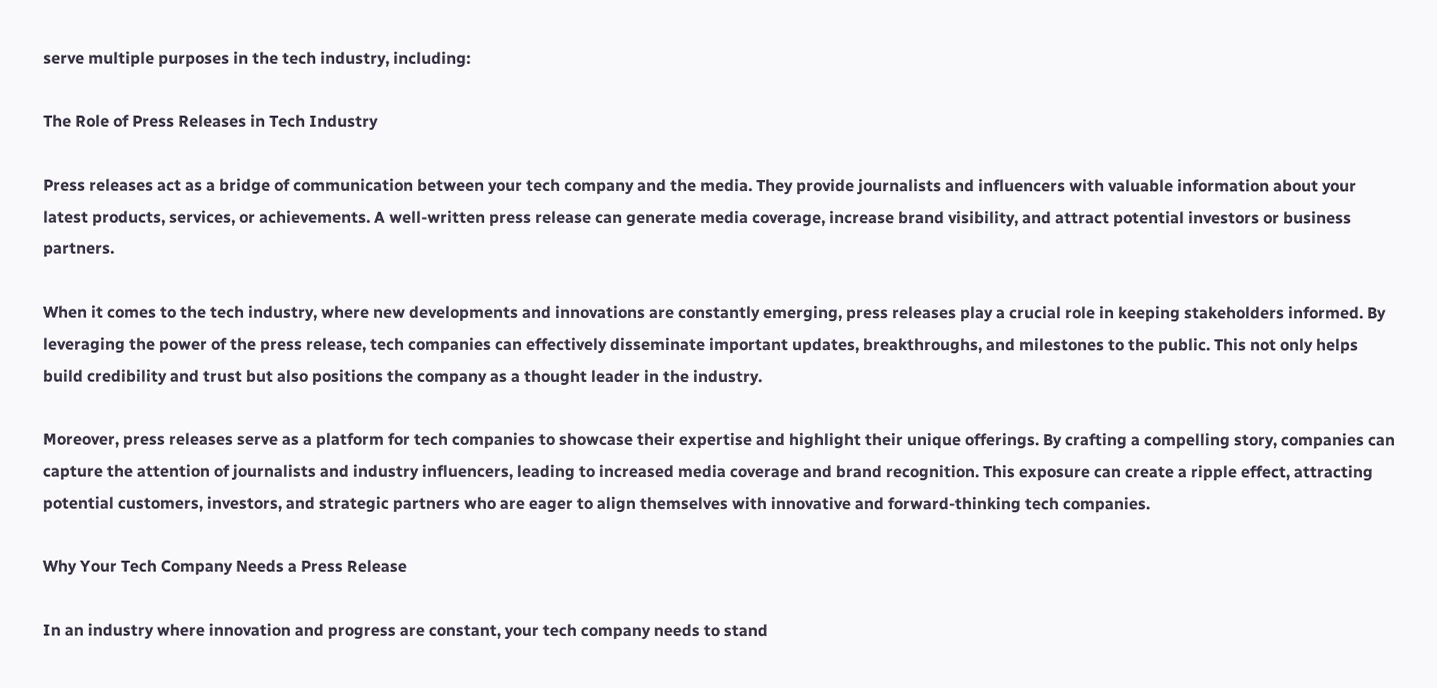serve multiple purposes in the tech industry, including:

The Role of Press Releases in Tech Industry

Press releases act as a bridge of communication between your tech company and the media. They provide journalists and influencers with valuable information about your latest products, services, or achievements. A well-written press release can generate media coverage, increase brand visibility, and attract potential investors or business partners.

When it comes to the tech industry, where new developments and innovations are constantly emerging, press releases play a crucial role in keeping stakeholders informed. By leveraging the power of the press release, tech companies can effectively disseminate important updates, breakthroughs, and milestones to the public. This not only helps build credibility and trust but also positions the company as a thought leader in the industry.

Moreover, press releases serve as a platform for tech companies to showcase their expertise and highlight their unique offerings. By crafting a compelling story, companies can capture the attention of journalists and industry influencers, leading to increased media coverage and brand recognition. This exposure can create a ripple effect, attracting potential customers, investors, and strategic partners who are eager to align themselves with innovative and forward-thinking tech companies.

Why Your Tech Company Needs a Press Release

In an industry where innovation and progress are constant, your tech company needs to stand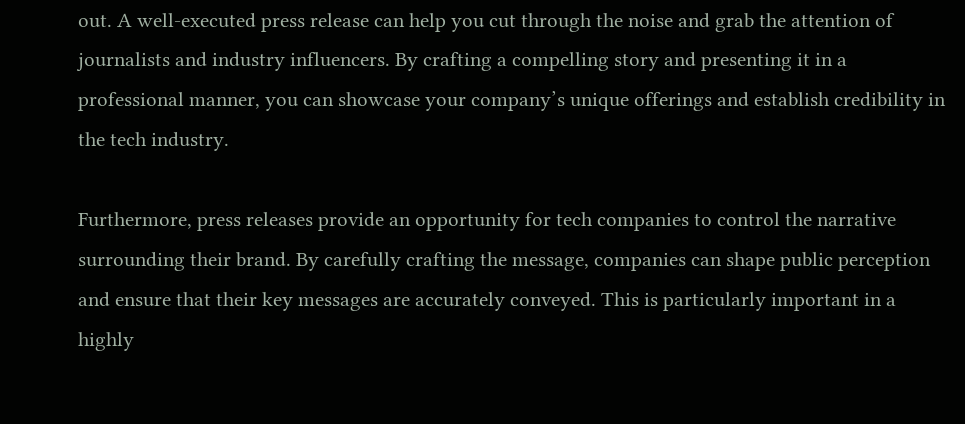out. A well-executed press release can help you cut through the noise and grab the attention of journalists and industry influencers. By crafting a compelling story and presenting it in a professional manner, you can showcase your company’s unique offerings and establish credibility in the tech industry.

Furthermore, press releases provide an opportunity for tech companies to control the narrative surrounding their brand. By carefully crafting the message, companies can shape public perception and ensure that their key messages are accurately conveyed. This is particularly important in a highly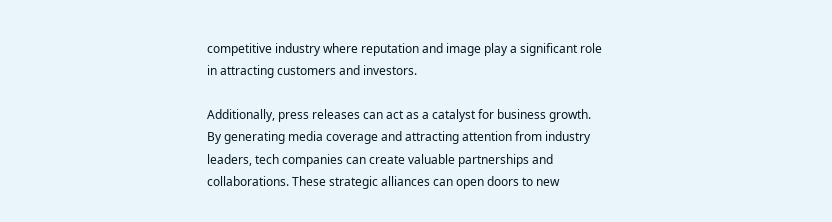competitive industry where reputation and image play a significant role in attracting customers and investors.

Additionally, press releases can act as a catalyst for business growth. By generating media coverage and attracting attention from industry leaders, tech companies can create valuable partnerships and collaborations. These strategic alliances can open doors to new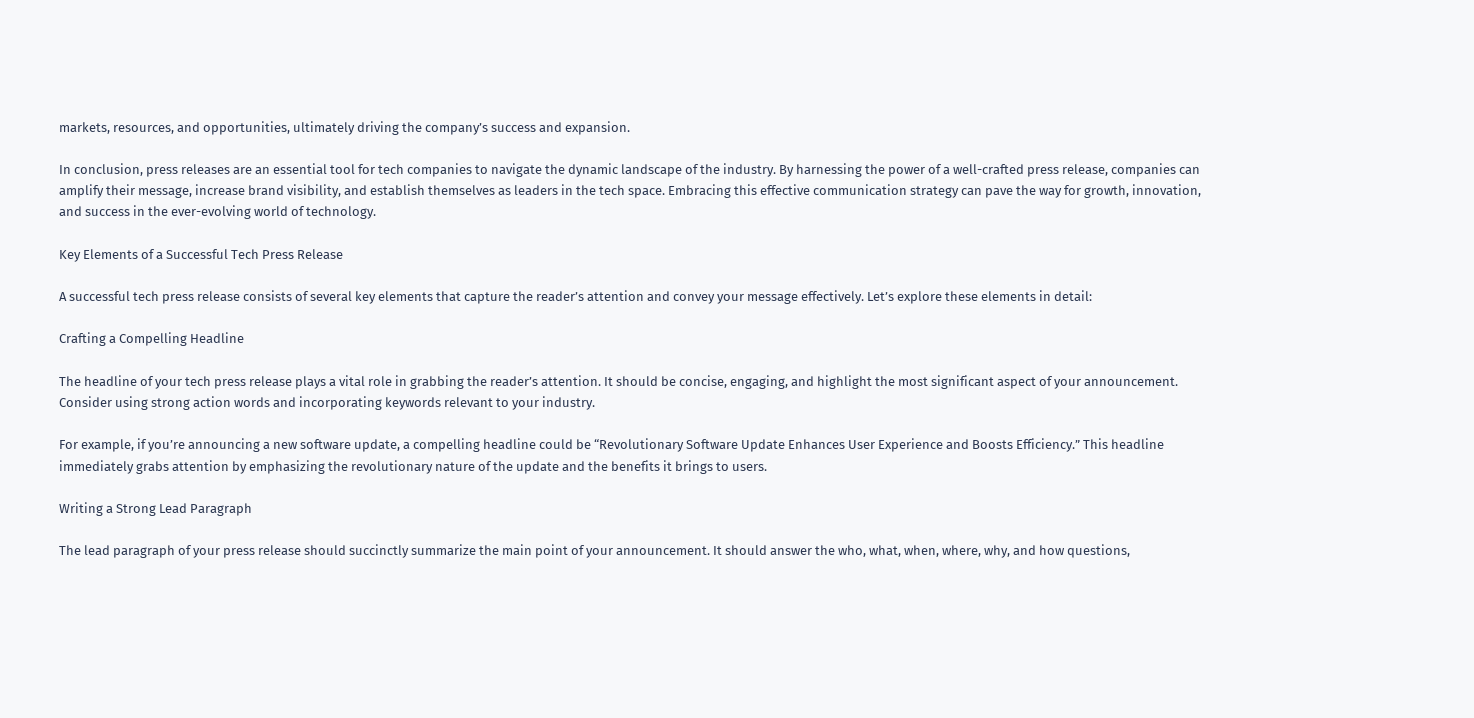markets, resources, and opportunities, ultimately driving the company’s success and expansion.

In conclusion, press releases are an essential tool for tech companies to navigate the dynamic landscape of the industry. By harnessing the power of a well-crafted press release, companies can amplify their message, increase brand visibility, and establish themselves as leaders in the tech space. Embracing this effective communication strategy can pave the way for growth, innovation, and success in the ever-evolving world of technology.

Key Elements of a Successful Tech Press Release

A successful tech press release consists of several key elements that capture the reader’s attention and convey your message effectively. Let’s explore these elements in detail:

Crafting a Compelling Headline

The headline of your tech press release plays a vital role in grabbing the reader’s attention. It should be concise, engaging, and highlight the most significant aspect of your announcement. Consider using strong action words and incorporating keywords relevant to your industry.

For example, if you’re announcing a new software update, a compelling headline could be “Revolutionary Software Update Enhances User Experience and Boosts Efficiency.” This headline immediately grabs attention by emphasizing the revolutionary nature of the update and the benefits it brings to users.

Writing a Strong Lead Paragraph

The lead paragraph of your press release should succinctly summarize the main point of your announcement. It should answer the who, what, when, where, why, and how questions,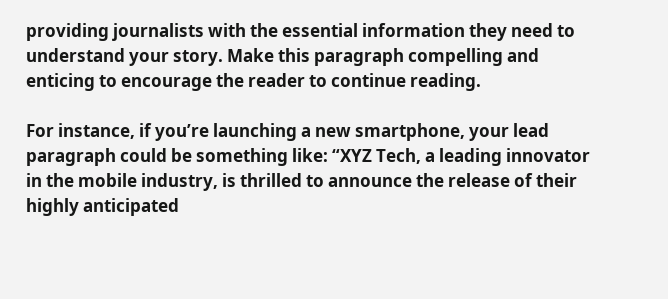providing journalists with the essential information they need to understand your story. Make this paragraph compelling and enticing to encourage the reader to continue reading.

For instance, if you’re launching a new smartphone, your lead paragraph could be something like: “XYZ Tech, a leading innovator in the mobile industry, is thrilled to announce the release of their highly anticipated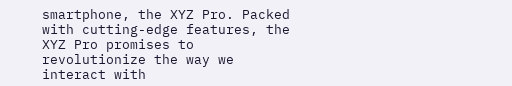smartphone, the XYZ Pro. Packed with cutting-edge features, the XYZ Pro promises to revolutionize the way we interact with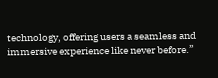technology, offering users a seamless and immersive experience like never before.”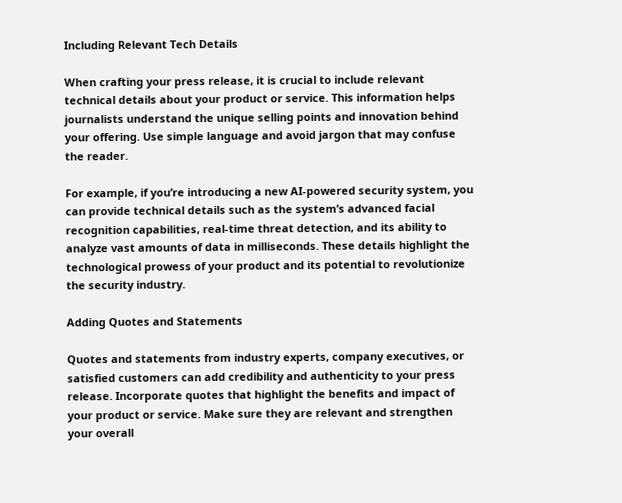Including Relevant Tech Details

When crafting your press release, it is crucial to include relevant technical details about your product or service. This information helps journalists understand the unique selling points and innovation behind your offering. Use simple language and avoid jargon that may confuse the reader.

For example, if you’re introducing a new AI-powered security system, you can provide technical details such as the system’s advanced facial recognition capabilities, real-time threat detection, and its ability to analyze vast amounts of data in milliseconds. These details highlight the technological prowess of your product and its potential to revolutionize the security industry.

Adding Quotes and Statements

Quotes and statements from industry experts, company executives, or satisfied customers can add credibility and authenticity to your press release. Incorporate quotes that highlight the benefits and impact of your product or service. Make sure they are relevant and strengthen your overall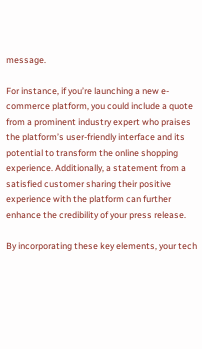message.

For instance, if you’re launching a new e-commerce platform, you could include a quote from a prominent industry expert who praises the platform’s user-friendly interface and its potential to transform the online shopping experience. Additionally, a statement from a satisfied customer sharing their positive experience with the platform can further enhance the credibility of your press release.

By incorporating these key elements, your tech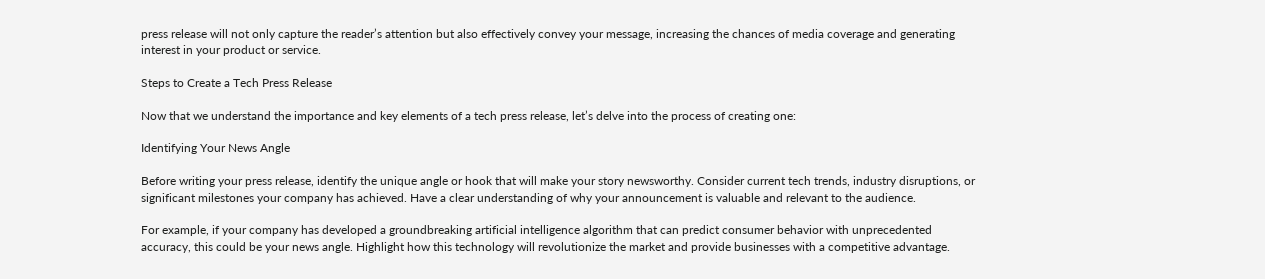press release will not only capture the reader’s attention but also effectively convey your message, increasing the chances of media coverage and generating interest in your product or service.

Steps to Create a Tech Press Release

Now that we understand the importance and key elements of a tech press release, let’s delve into the process of creating one:

Identifying Your News Angle

Before writing your press release, identify the unique angle or hook that will make your story newsworthy. Consider current tech trends, industry disruptions, or significant milestones your company has achieved. Have a clear understanding of why your announcement is valuable and relevant to the audience.

For example, if your company has developed a groundbreaking artificial intelligence algorithm that can predict consumer behavior with unprecedented accuracy, this could be your news angle. Highlight how this technology will revolutionize the market and provide businesses with a competitive advantage.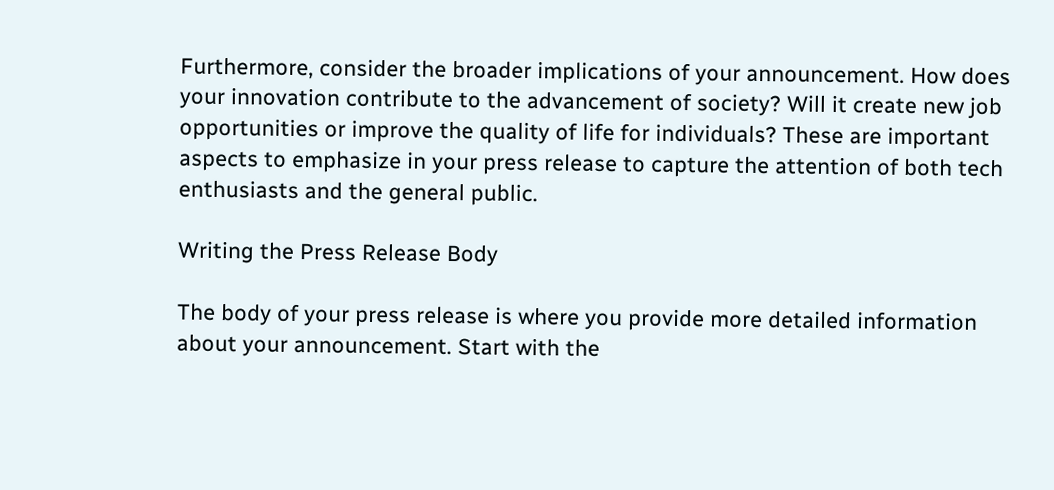Furthermore, consider the broader implications of your announcement. How does your innovation contribute to the advancement of society? Will it create new job opportunities or improve the quality of life for individuals? These are important aspects to emphasize in your press release to capture the attention of both tech enthusiasts and the general public.

Writing the Press Release Body

The body of your press release is where you provide more detailed information about your announcement. Start with the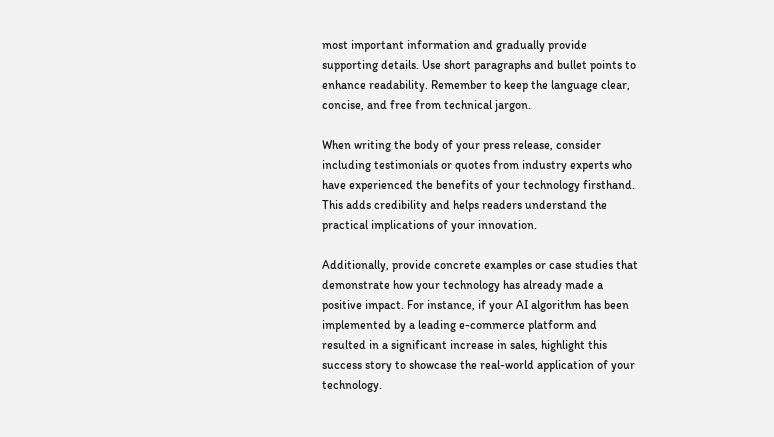most important information and gradually provide supporting details. Use short paragraphs and bullet points to enhance readability. Remember to keep the language clear, concise, and free from technical jargon.

When writing the body of your press release, consider including testimonials or quotes from industry experts who have experienced the benefits of your technology firsthand. This adds credibility and helps readers understand the practical implications of your innovation.

Additionally, provide concrete examples or case studies that demonstrate how your technology has already made a positive impact. For instance, if your AI algorithm has been implemented by a leading e-commerce platform and resulted in a significant increase in sales, highlight this success story to showcase the real-world application of your technology.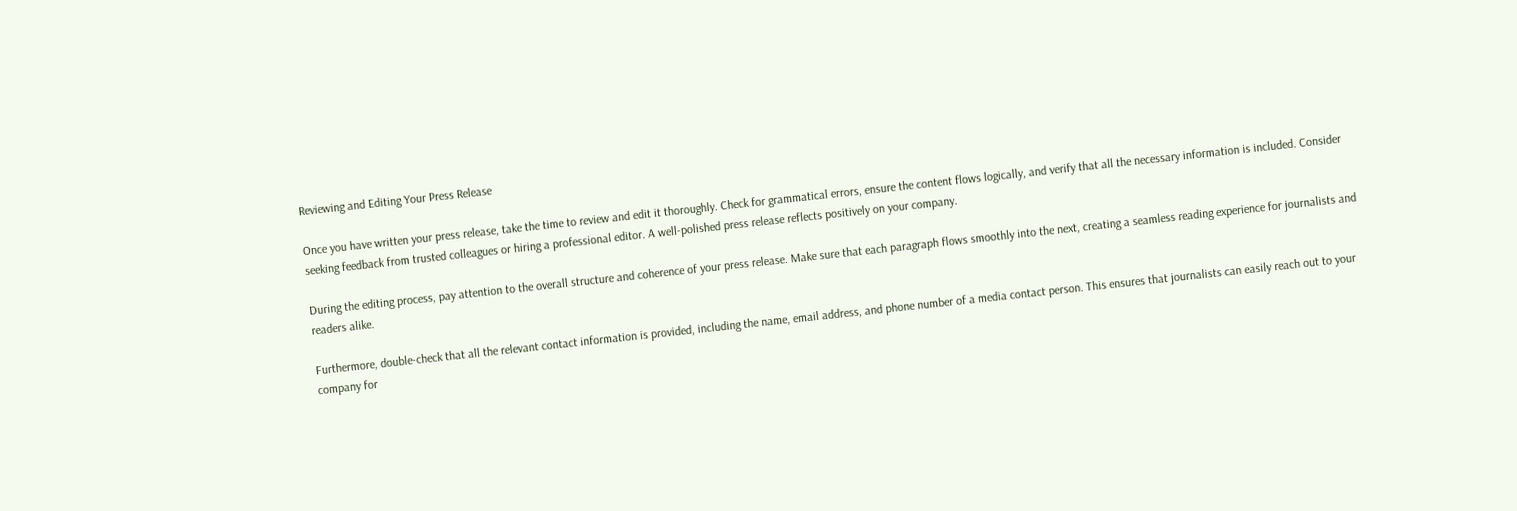Reviewing and Editing Your Press Release

Once you have written your press release, take the time to review and edit it thoroughly. Check for grammatical errors, ensure the content flows logically, and verify that all the necessary information is included. Consider seeking feedback from trusted colleagues or hiring a professional editor. A well-polished press release reflects positively on your company.

During the editing process, pay attention to the overall structure and coherence of your press release. Make sure that each paragraph flows smoothly into the next, creating a seamless reading experience for journalists and readers alike.

Furthermore, double-check that all the relevant contact information is provided, including the name, email address, and phone number of a media contact person. This ensures that journalists can easily reach out to your company for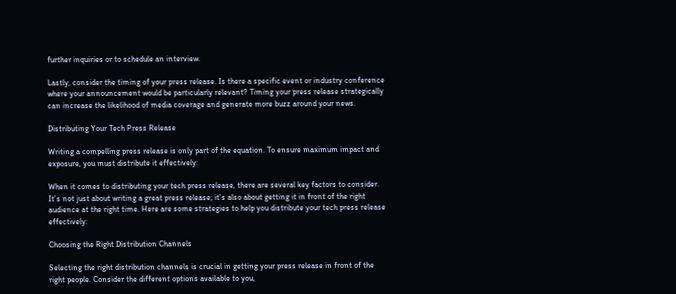further inquiries or to schedule an interview.

Lastly, consider the timing of your press release. Is there a specific event or industry conference where your announcement would be particularly relevant? Timing your press release strategically can increase the likelihood of media coverage and generate more buzz around your news.

Distributing Your Tech Press Release

Writing a compelling press release is only part of the equation. To ensure maximum impact and exposure, you must distribute it effectively:

When it comes to distributing your tech press release, there are several key factors to consider. It’s not just about writing a great press release; it’s also about getting it in front of the right audience at the right time. Here are some strategies to help you distribute your tech press release effectively:

Choosing the Right Distribution Channels

Selecting the right distribution channels is crucial in getting your press release in front of the right people. Consider the different options available to you,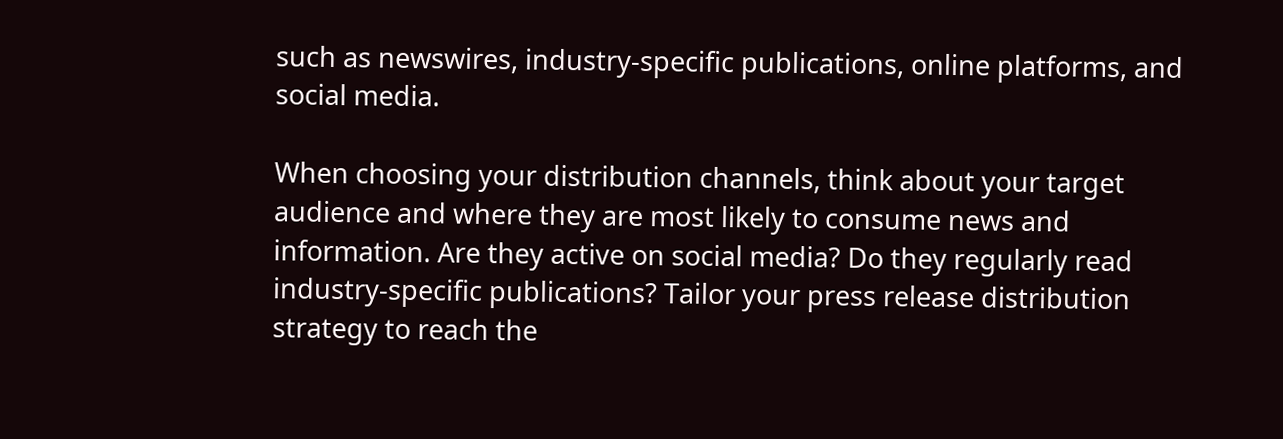such as newswires, industry-specific publications, online platforms, and social media.

When choosing your distribution channels, think about your target audience and where they are most likely to consume news and information. Are they active on social media? Do they regularly read industry-specific publications? Tailor your press release distribution strategy to reach the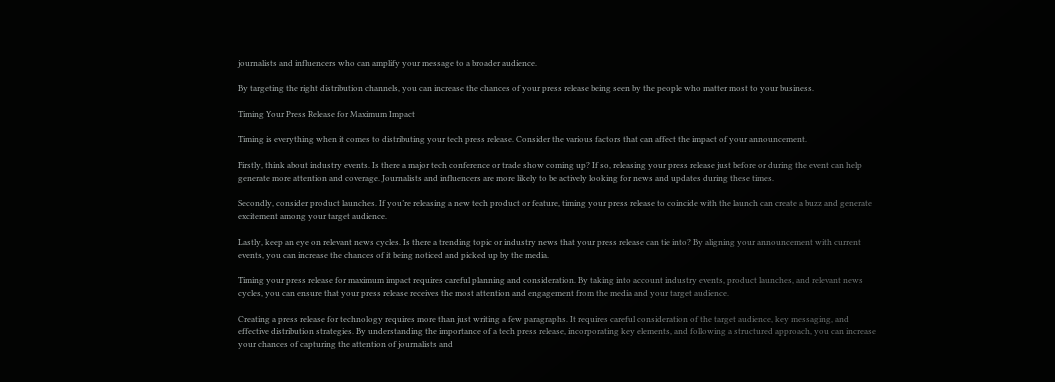journalists and influencers who can amplify your message to a broader audience.

By targeting the right distribution channels, you can increase the chances of your press release being seen by the people who matter most to your business.

Timing Your Press Release for Maximum Impact

Timing is everything when it comes to distributing your tech press release. Consider the various factors that can affect the impact of your announcement.

Firstly, think about industry events. Is there a major tech conference or trade show coming up? If so, releasing your press release just before or during the event can help generate more attention and coverage. Journalists and influencers are more likely to be actively looking for news and updates during these times.

Secondly, consider product launches. If you’re releasing a new tech product or feature, timing your press release to coincide with the launch can create a buzz and generate excitement among your target audience.

Lastly, keep an eye on relevant news cycles. Is there a trending topic or industry news that your press release can tie into? By aligning your announcement with current events, you can increase the chances of it being noticed and picked up by the media.

Timing your press release for maximum impact requires careful planning and consideration. By taking into account industry events, product launches, and relevant news cycles, you can ensure that your press release receives the most attention and engagement from the media and your target audience.

Creating a press release for technology requires more than just writing a few paragraphs. It requires careful consideration of the target audience, key messaging, and effective distribution strategies. By understanding the importance of a tech press release, incorporating key elements, and following a structured approach, you can increase your chances of capturing the attention of journalists and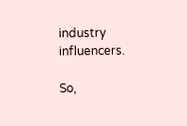industry influencers.

So,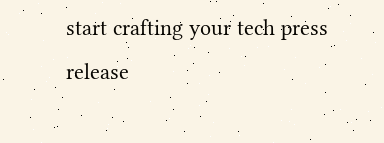start crafting your tech press release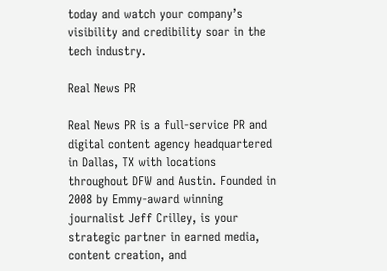today and watch your company’s visibility and credibility soar in the tech industry.

Real News PR

Real News PR is a full-service PR and digital content agency headquartered in Dallas, TX with locations throughout DFW and Austin. Founded in 2008 by Emmy-award winning journalist Jeff Crilley, is your strategic partner in earned media, content creation, and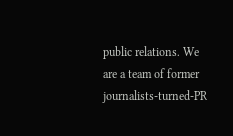public relations. We are a team of former journalists-turned-PR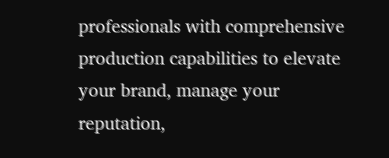professionals with comprehensive production capabilities to elevate your brand, manage your reputation,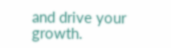and drive your growth.